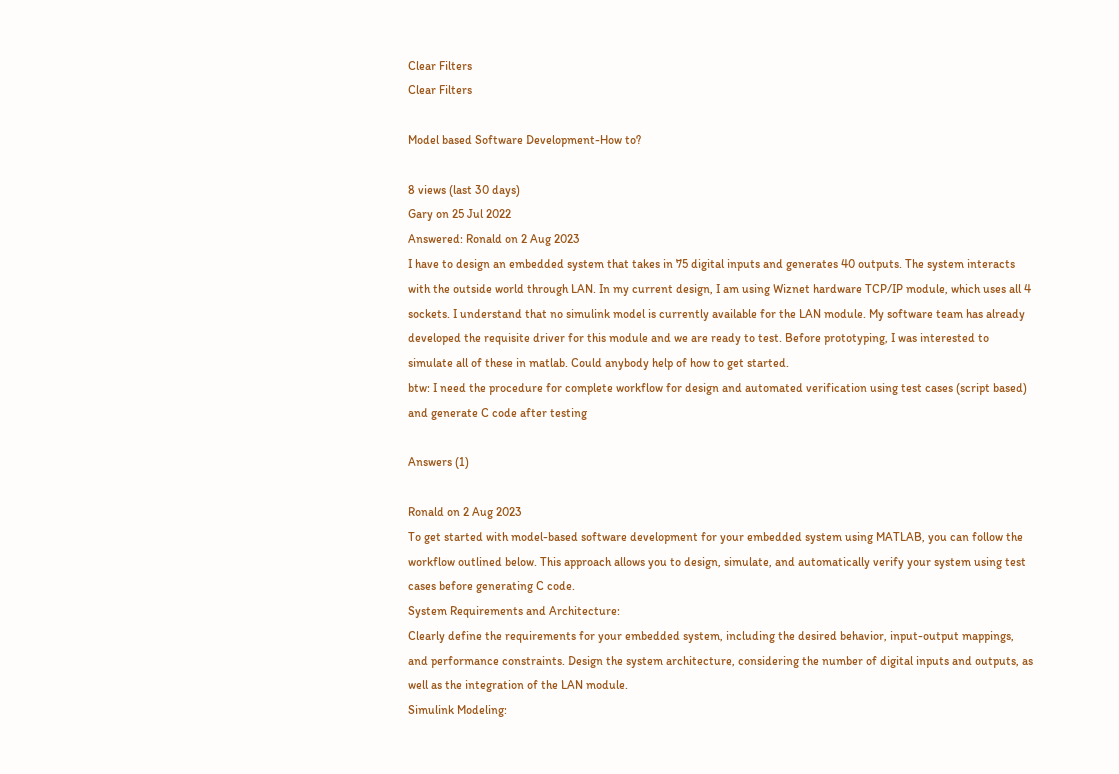Clear Filters
Clear Filters

Model based Software Development-How to?

8 views (last 30 days)
Gary on 25 Jul 2022
Answered: Ronald on 2 Aug 2023
I have to design an embedded system that takes in 75 digital inputs and generates 40 outputs. The system interacts with the outside world through LAN. In my current design, I am using Wiznet hardware TCP/IP module, which uses all 4 sockets. I understand that no simulink model is currently available for the LAN module. My software team has already developed the requisite driver for this module and we are ready to test. Before prototyping, I was interested to simulate all of these in matlab. Could anybody help of how to get started.
btw: I need the procedure for complete workflow for design and automated verification using test cases (script based) and generate C code after testing

Answers (1)

Ronald on 2 Aug 2023
To get started with model-based software development for your embedded system using MATLAB, you can follow the workflow outlined below. This approach allows you to design, simulate, and automatically verify your system using test cases before generating C code.
System Requirements and Architecture:
Clearly define the requirements for your embedded system, including the desired behavior, input-output mappings, and performance constraints. Design the system architecture, considering the number of digital inputs and outputs, as well as the integration of the LAN module.
Simulink Modeling: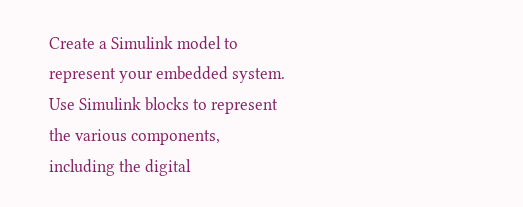Create a Simulink model to represent your embedded system. Use Simulink blocks to represent the various components, including the digital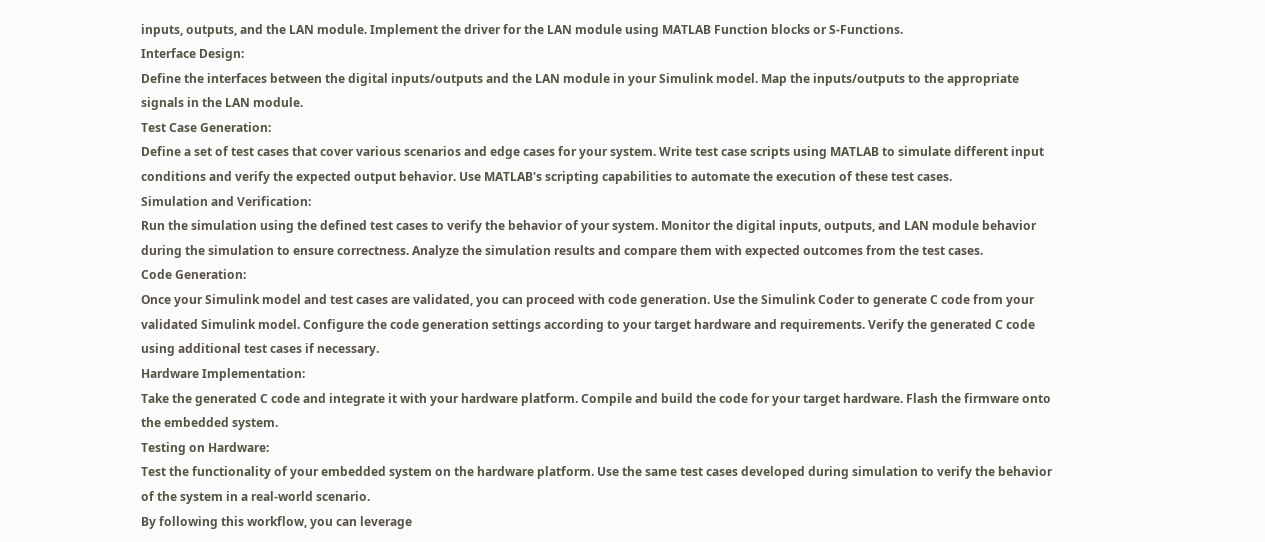inputs, outputs, and the LAN module. Implement the driver for the LAN module using MATLAB Function blocks or S-Functions.
Interface Design:
Define the interfaces between the digital inputs/outputs and the LAN module in your Simulink model. Map the inputs/outputs to the appropriate signals in the LAN module.
Test Case Generation:
Define a set of test cases that cover various scenarios and edge cases for your system. Write test case scripts using MATLAB to simulate different input conditions and verify the expected output behavior. Use MATLAB's scripting capabilities to automate the execution of these test cases.
Simulation and Verification:
Run the simulation using the defined test cases to verify the behavior of your system. Monitor the digital inputs, outputs, and LAN module behavior during the simulation to ensure correctness. Analyze the simulation results and compare them with expected outcomes from the test cases.
Code Generation:
Once your Simulink model and test cases are validated, you can proceed with code generation. Use the Simulink Coder to generate C code from your validated Simulink model. Configure the code generation settings according to your target hardware and requirements. Verify the generated C code using additional test cases if necessary.
Hardware Implementation:
Take the generated C code and integrate it with your hardware platform. Compile and build the code for your target hardware. Flash the firmware onto the embedded system.
Testing on Hardware:
Test the functionality of your embedded system on the hardware platform. Use the same test cases developed during simulation to verify the behavior of the system in a real-world scenario.
By following this workflow, you can leverage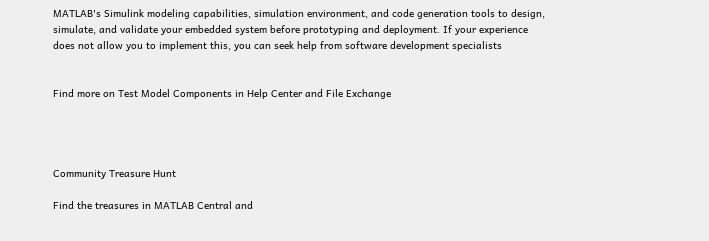MATLAB's Simulink modeling capabilities, simulation environment, and code generation tools to design, simulate, and validate your embedded system before prototyping and deployment. If your experience does not allow you to implement this, you can seek help from software development specialists


Find more on Test Model Components in Help Center and File Exchange




Community Treasure Hunt

Find the treasures in MATLAB Central and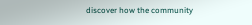discover how the community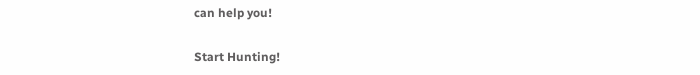can help you!

Start Hunting!